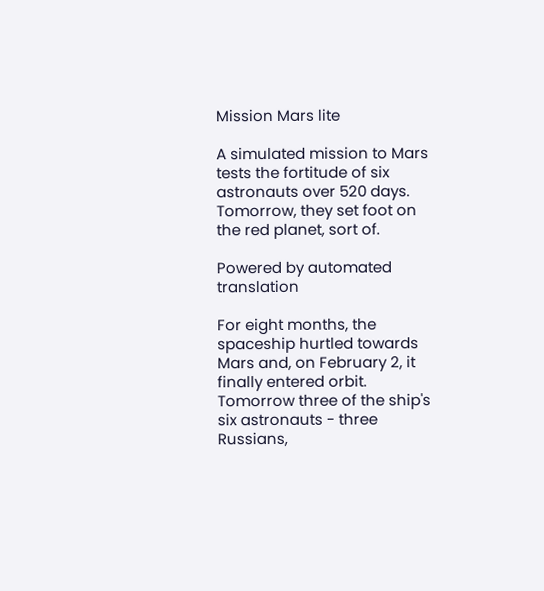Mission Mars lite

A simulated mission to Mars tests the fortitude of six astronauts over 520 days. Tomorrow, they set foot on the red planet, sort of.

Powered by automated translation

For eight months, the spaceship hurtled towards Mars and, on February 2, it finally entered orbit. Tomorrow three of the ship's six astronauts - three Russians,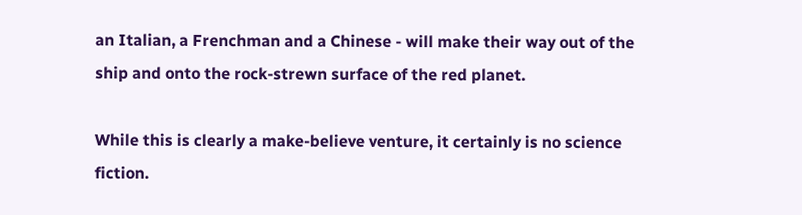an Italian, a Frenchman and a Chinese - will make their way out of the ship and onto the rock-strewn surface of the red planet.

While this is clearly a make-believe venture, it certainly is no science fiction.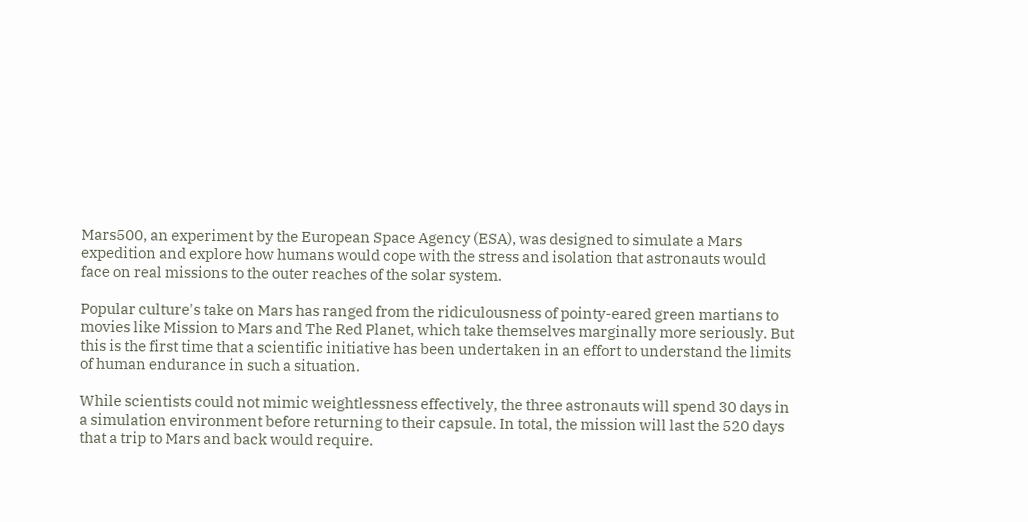Mars500, an experiment by the European Space Agency (ESA), was designed to simulate a Mars expedition and explore how humans would cope with the stress and isolation that astronauts would face on real missions to the outer reaches of the solar system.

Popular culture's take on Mars has ranged from the ridiculousness of pointy-eared green martians to movies like Mission to Mars and The Red Planet, which take themselves marginally more seriously. But this is the first time that a scientific initiative has been undertaken in an effort to understand the limits of human endurance in such a situation.

While scientists could not mimic weightlessness effectively, the three astronauts will spend 30 days in a simulation environment before returning to their capsule. In total, the mission will last the 520 days that a trip to Mars and back would require.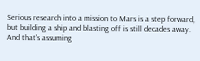Serious research into a mission to Mars is a step forward, but building a ship and blasting off is still decades away. And that's assuming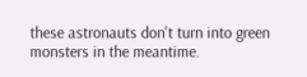these astronauts don't turn into green monsters in the meantime.